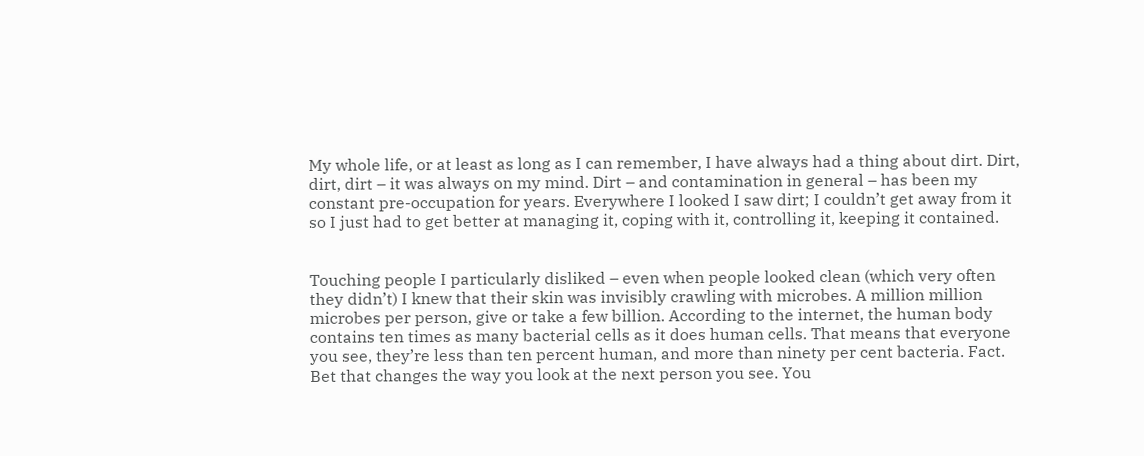My whole life, or at least as long as I can remember, I have always had a thing about dirt. Dirt, dirt, dirt – it was always on my mind. Dirt – and contamination in general – has been my constant pre-occupation for years. Everywhere I looked I saw dirt; I couldn’t get away from it so I just had to get better at managing it, coping with it, controlling it, keeping it contained.


Touching people I particularly disliked – even when people looked clean (which very often they didn’t) I knew that their skin was invisibly crawling with microbes. A million million microbes per person, give or take a few billion. According to the internet, the human body contains ten times as many bacterial cells as it does human cells. That means that everyone you see, they’re less than ten percent human, and more than ninety per cent bacteria. Fact. Bet that changes the way you look at the next person you see. You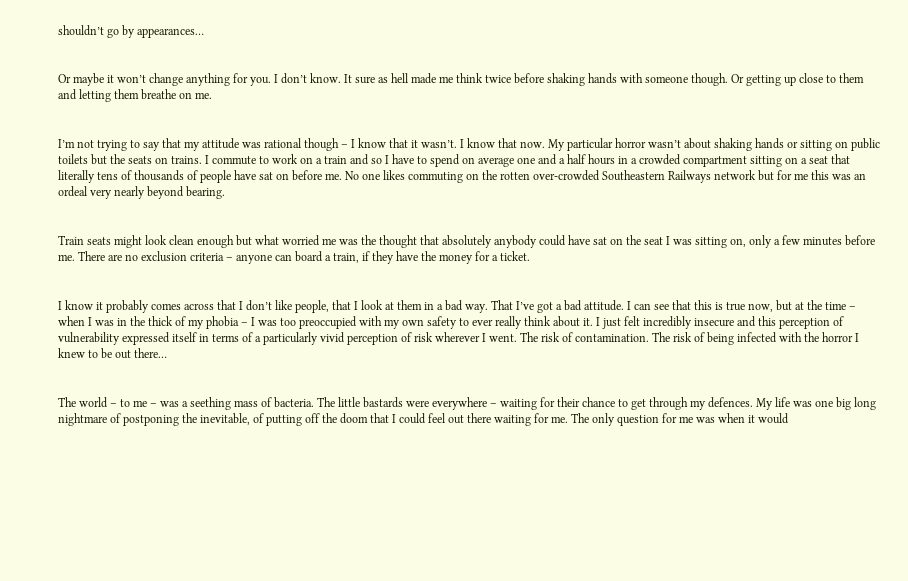shouldn’t go by appearances…


Or maybe it won’t change anything for you. I don’t know. It sure as hell made me think twice before shaking hands with someone though. Or getting up close to them and letting them breathe on me.


I’m not trying to say that my attitude was rational though – I know that it wasn’t. I know that now. My particular horror wasn’t about shaking hands or sitting on public toilets but the seats on trains. I commute to work on a train and so I have to spend on average one and a half hours in a crowded compartment sitting on a seat that literally tens of thousands of people have sat on before me. No one likes commuting on the rotten over-crowded Southeastern Railways network but for me this was an ordeal very nearly beyond bearing.


Train seats might look clean enough but what worried me was the thought that absolutely anybody could have sat on the seat I was sitting on, only a few minutes before me. There are no exclusion criteria – anyone can board a train, if they have the money for a ticket.


I know it probably comes across that I don’t like people, that I look at them in a bad way. That I’ve got a bad attitude. I can see that this is true now, but at the time – when I was in the thick of my phobia – I was too preoccupied with my own safety to ever really think about it. I just felt incredibly insecure and this perception of vulnerability expressed itself in terms of a particularly vivid perception of risk wherever I went. The risk of contamination. The risk of being infected with the horror I knew to be out there…


The world – to me – was a seething mass of bacteria. The little bastards were everywhere – waiting for their chance to get through my defences. My life was one big long nightmare of postponing the inevitable, of putting off the doom that I could feel out there waiting for me. The only question for me was when it would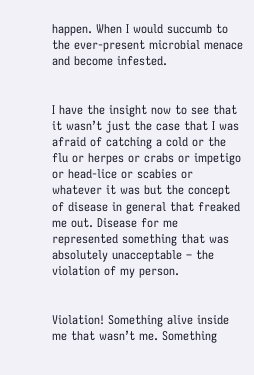happen. When I would succumb to the ever-present microbial menace and become infested.


I have the insight now to see that it wasn’t just the case that I was afraid of catching a cold or the flu or herpes or crabs or impetigo or head-lice or scabies or whatever it was but the concept of disease in general that freaked me out. Disease for me represented something that was absolutely unacceptable – the violation of my person.


Violation! Something alive inside me that wasn’t me. Something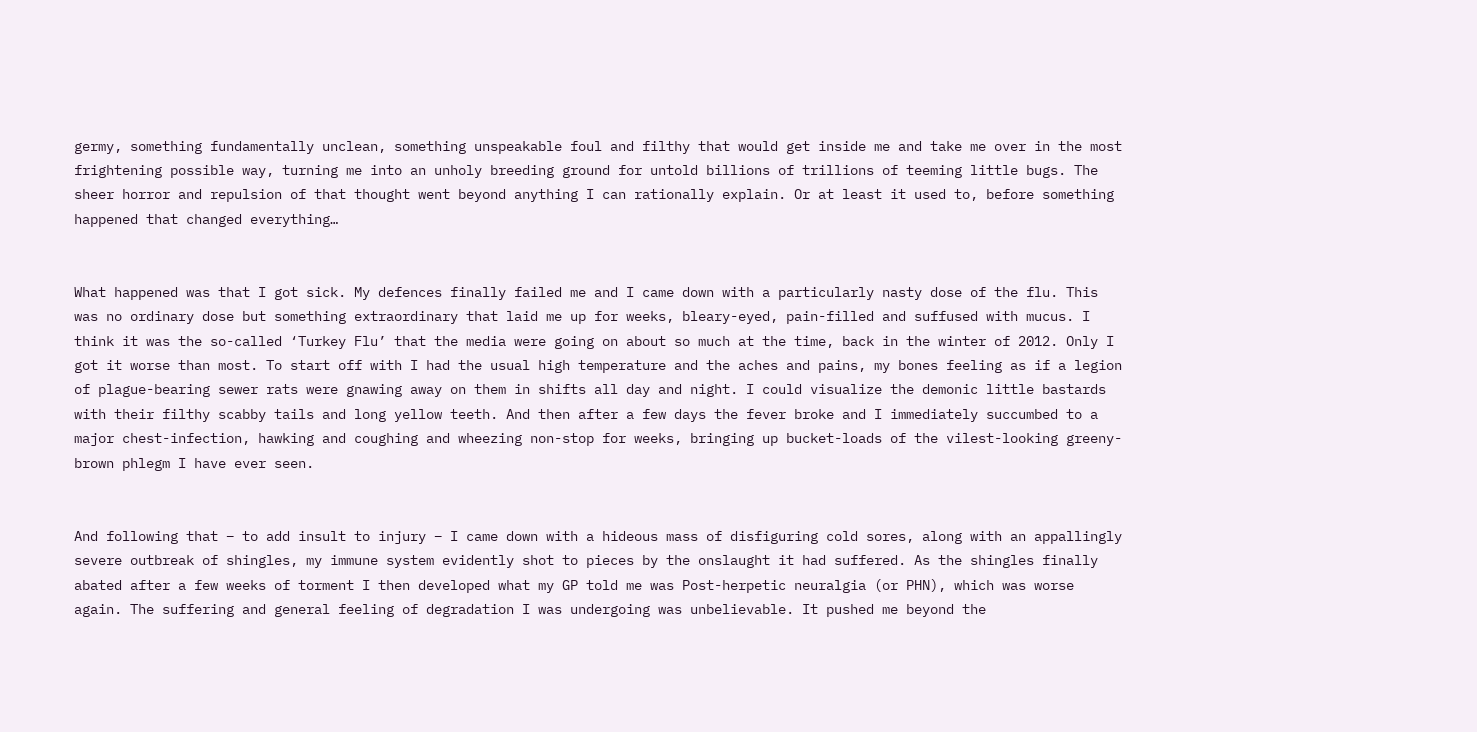germy, something fundamentally unclean, something unspeakable foul and filthy that would get inside me and take me over in the most frightening possible way, turning me into an unholy breeding ground for untold billions of trillions of teeming little bugs. The sheer horror and repulsion of that thought went beyond anything I can rationally explain. Or at least it used to, before something happened that changed everything…


What happened was that I got sick. My defences finally failed me and I came down with a particularly nasty dose of the flu. This was no ordinary dose but something extraordinary that laid me up for weeks, bleary-eyed, pain-filled and suffused with mucus. I think it was the so-called ‘Turkey Flu’ that the media were going on about so much at the time, back in the winter of 2012. Only I got it worse than most. To start off with I had the usual high temperature and the aches and pains, my bones feeling as if a legion of plague-bearing sewer rats were gnawing away on them in shifts all day and night. I could visualize the demonic little bastards with their filthy scabby tails and long yellow teeth. And then after a few days the fever broke and I immediately succumbed to a major chest-infection, hawking and coughing and wheezing non-stop for weeks, bringing up bucket-loads of the vilest-looking greeny-brown phlegm I have ever seen.


And following that – to add insult to injury – I came down with a hideous mass of disfiguring cold sores, along with an appallingly severe outbreak of shingles, my immune system evidently shot to pieces by the onslaught it had suffered. As the shingles finally abated after a few weeks of torment I then developed what my GP told me was Post-herpetic neuralgia (or PHN), which was worse again. The suffering and general feeling of degradation I was undergoing was unbelievable. It pushed me beyond the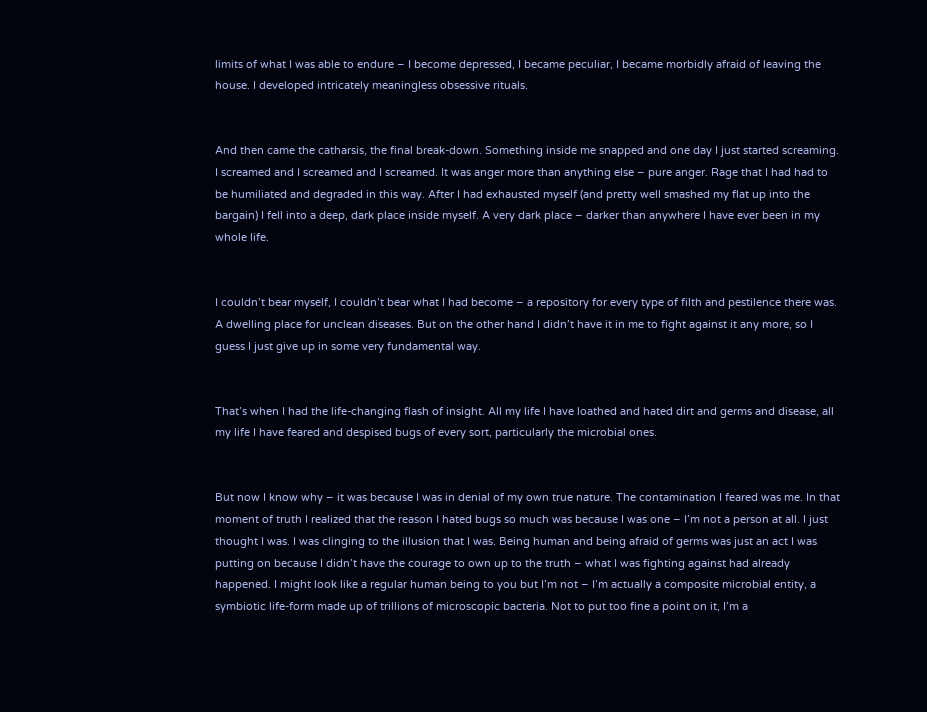limits of what I was able to endure – I become depressed, I became peculiar, I became morbidly afraid of leaving the house. I developed intricately meaningless obsessive rituals.


And then came the catharsis, the final break-down. Something inside me snapped and one day I just started screaming. I screamed and I screamed and I screamed. It was anger more than anything else – pure anger. Rage that I had had to be humiliated and degraded in this way. After I had exhausted myself (and pretty well smashed my flat up into the bargain) I fell into a deep, dark place inside myself. A very dark place – darker than anywhere I have ever been in my whole life.


I couldn’t bear myself, I couldn’t bear what I had become – a repository for every type of filth and pestilence there was. A dwelling place for unclean diseases. But on the other hand I didn’t have it in me to fight against it any more, so I guess I just give up in some very fundamental way.


That’s when I had the life-changing flash of insight. All my life I have loathed and hated dirt and germs and disease, all my life I have feared and despised bugs of every sort, particularly the microbial ones.


But now I know why – it was because I was in denial of my own true nature. The contamination I feared was me. In that moment of truth I realized that the reason I hated bugs so much was because I was one – I’m not a person at all. I just thought I was. I was clinging to the illusion that I was. Being human and being afraid of germs was just an act I was putting on because I didn’t have the courage to own up to the truth – what I was fighting against had already happened. I might look like a regular human being to you but I’m not – I’m actually a composite microbial entity, a symbiotic life-form made up of trillions of microscopic bacteria. Not to put too fine a point on it, I’m a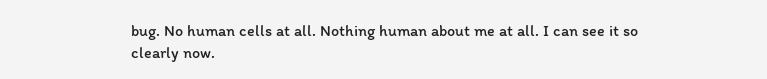bug. No human cells at all. Nothing human about me at all. I can see it so clearly now.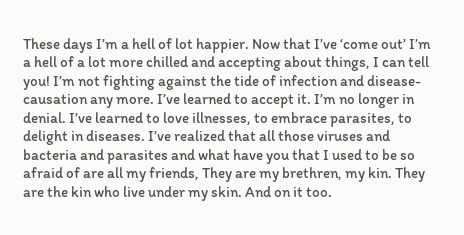These days I’m a hell of lot happier. Now that I’ve ‘come out’ I’m a hell of a lot more chilled and accepting about things, I can tell you! I’m not fighting against the tide of infection and disease-causation any more. I’ve learned to accept it. I’m no longer in denial. I’ve learned to love illnesses, to embrace parasites, to delight in diseases. I’ve realized that all those viruses and bacteria and parasites and what have you that I used to be so afraid of are all my friends, They are my brethren, my kin. They are the kin who live under my skin. And on it too.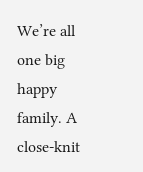We’re all one big happy family. A close-knit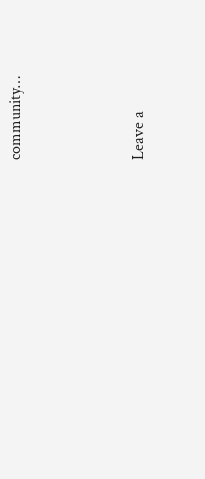community…






Leave a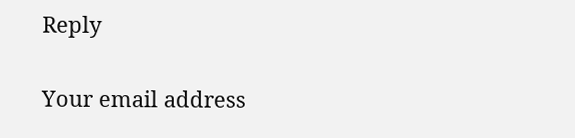Reply

Your email address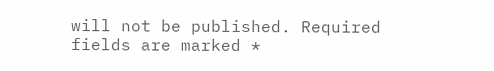will not be published. Required fields are marked *